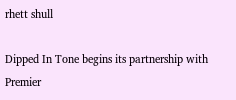rhett shull

Dipped In Tone begins its partnership with Premier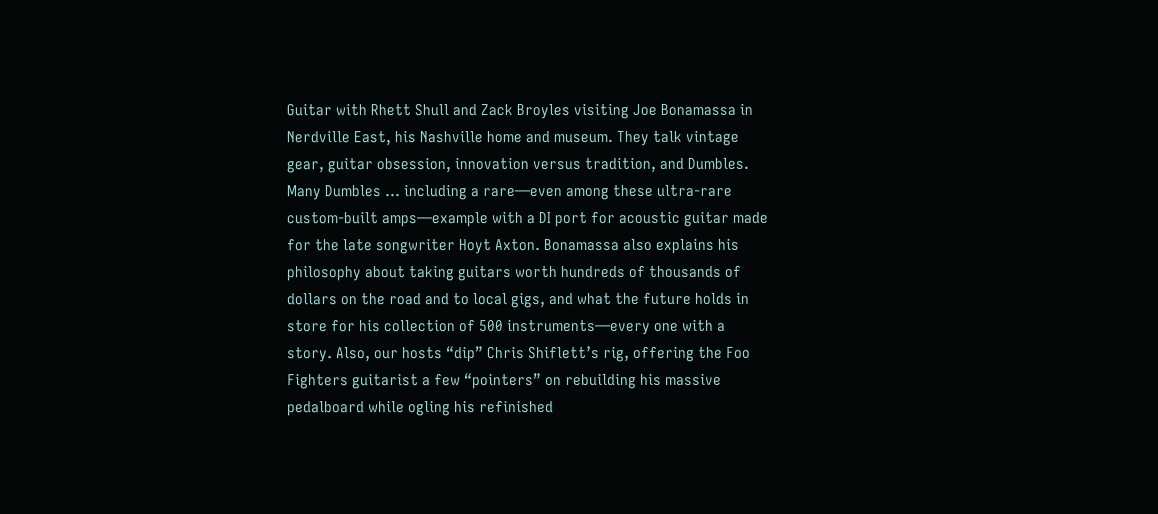Guitar with Rhett Shull and Zack Broyles visiting Joe Bonamassa in Nerdville East, his Nashville home and museum. They talk vintage gear, guitar obsession, innovation versus tradition, and Dumbles. Many Dumbles … including a rare—even among these ultra-rare custom-built amps—example with a DI port for acoustic guitar made for the late songwriter Hoyt Axton. Bonamassa also explains his philosophy about taking guitars worth hundreds of thousands of dollars on the road and to local gigs, and what the future holds in store for his collection of 500 instruments—every one with a story. Also, our hosts “dip” Chris Shiflett’s rig, offering the Foo Fighters guitarist a few “pointers” on rebuilding his massive pedalboard while ogling his refinished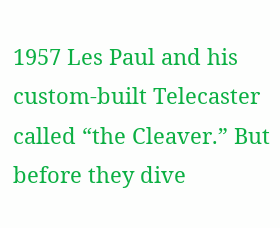1957 Les Paul and his custom-built Telecaster called “the Cleaver.” But before they dive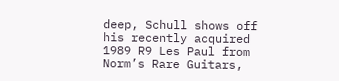deep, Schull shows off his recently acquired 1989 R9 Les Paul from Norm’s Rare Guitars,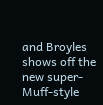and Broyles shows off the new super-Muff-style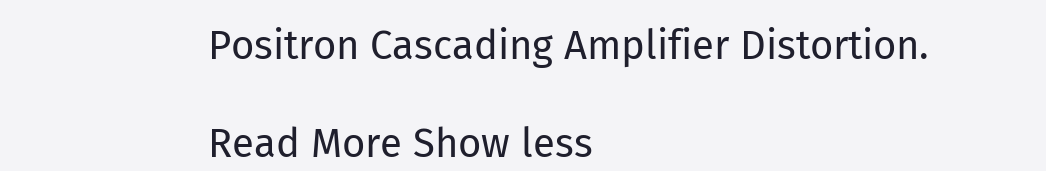Positron Cascading Amplifier Distortion.

Read More Show less